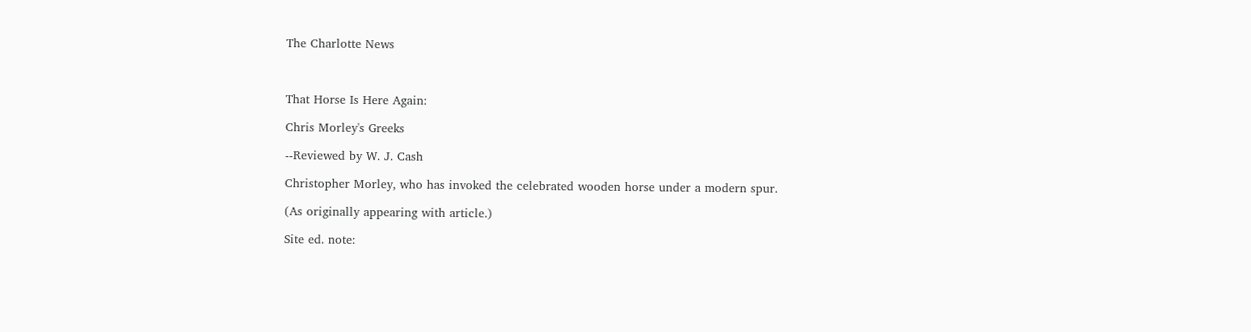The Charlotte News



That Horse Is Here Again:

Chris Morley's Greeks

--Reviewed by W. J. Cash

Christopher Morley, who has invoked the celebrated wooden horse under a modern spur.

(As originally appearing with article.)

Site ed. note: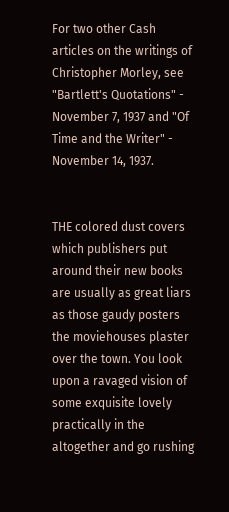For two other Cash articles on the writings of Christopher Morley, see "Bartlett's Quotations" - November 7, 1937 and "Of Time and the Writer" - November 14, 1937.


THE colored dust covers which publishers put around their new books are usually as great liars as those gaudy posters the moviehouses plaster over the town. You look upon a ravaged vision of some exquisite lovely practically in the altogether and go rushing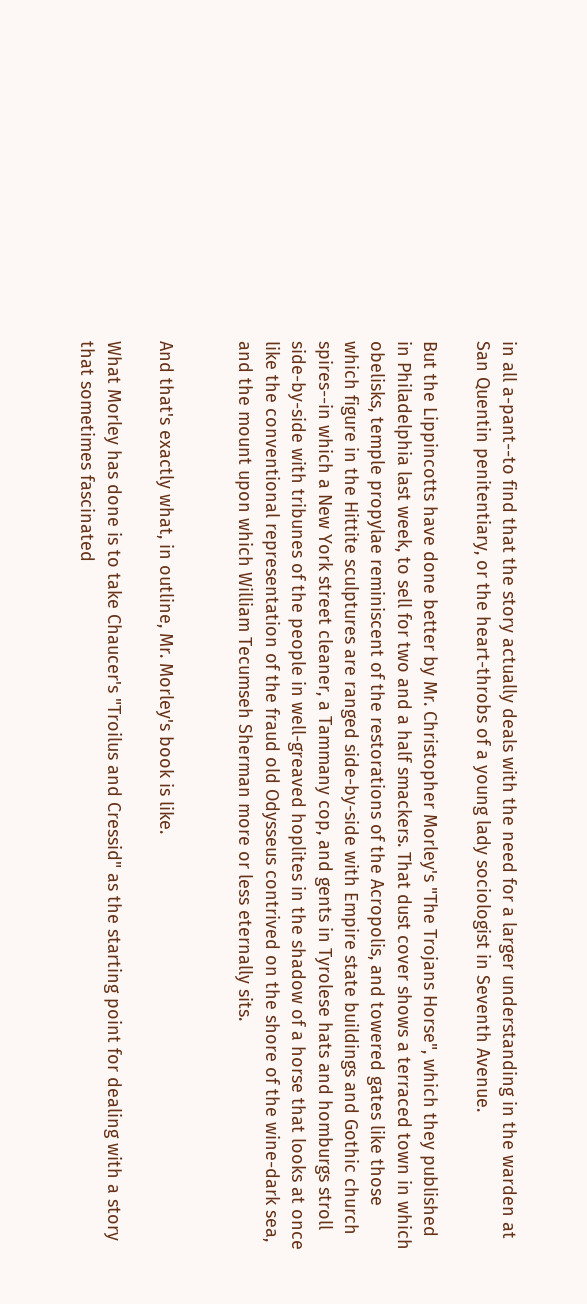in all a-pant--to find that the story actually deals with the need for a larger understanding in the warden at San Quentin penitentiary, or the heart-throbs of a young lady sociologist in Seventh Avenue.

But the Lippincotts have done better by Mr. Christopher Morley's "The Trojans Horse", which they published in Philadelphia last week, to sell for two and a half smackers. That dust cover shows a terraced town in which obelisks, temple propylae reminiscent of the restorations of the Acropolis, and towered gates like those which figure in the Hittite sculptures are ranged side-by-side with Empire state buildings and Gothic church spires--in which a New York street cleaner, a Tammany cop, and gents in Tyrolese hats and homburgs stroll side-by-side with tribunes of the people in well-greaved hoplites in the shadow of a horse that looks at once like the conventional representation of the fraud old Odysseus contrived on the shore of the wine-dark sea, and the mount upon which William Tecumseh Sherman more or less eternally sits.


And that's exactly what, in outline, Mr. Morley's book is like.

What Morley has done is to take Chaucer's "Troilus and Cressid" as the starting point for dealing with a story that sometimes fascinated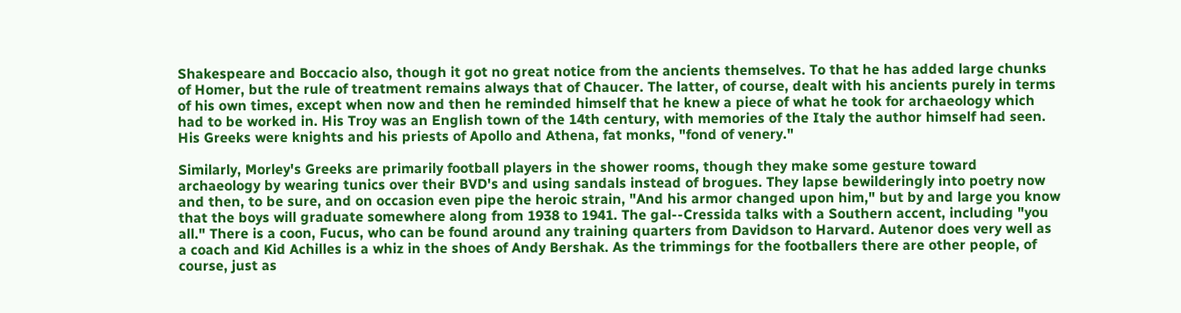Shakespeare and Boccacio also, though it got no great notice from the ancients themselves. To that he has added large chunks of Homer, but the rule of treatment remains always that of Chaucer. The latter, of course, dealt with his ancients purely in terms of his own times, except when now and then he reminded himself that he knew a piece of what he took for archaeology which had to be worked in. His Troy was an English town of the 14th century, with memories of the Italy the author himself had seen. His Greeks were knights and his priests of Apollo and Athena, fat monks, "fond of venery."

Similarly, Morley's Greeks are primarily football players in the shower rooms, though they make some gesture toward archaeology by wearing tunics over their BVD's and using sandals instead of brogues. They lapse bewilderingly into poetry now and then, to be sure, and on occasion even pipe the heroic strain, "And his armor changed upon him," but by and large you know that the boys will graduate somewhere along from 1938 to 1941. The gal--Cressida talks with a Southern accent, including "you all." There is a coon, Fucus, who can be found around any training quarters from Davidson to Harvard. Autenor does very well as a coach and Kid Achilles is a whiz in the shoes of Andy Bershak. As the trimmings for the footballers there are other people, of course, just as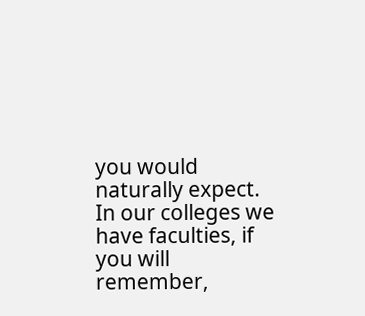you would naturally expect. In our colleges we have faculties, if you will remember,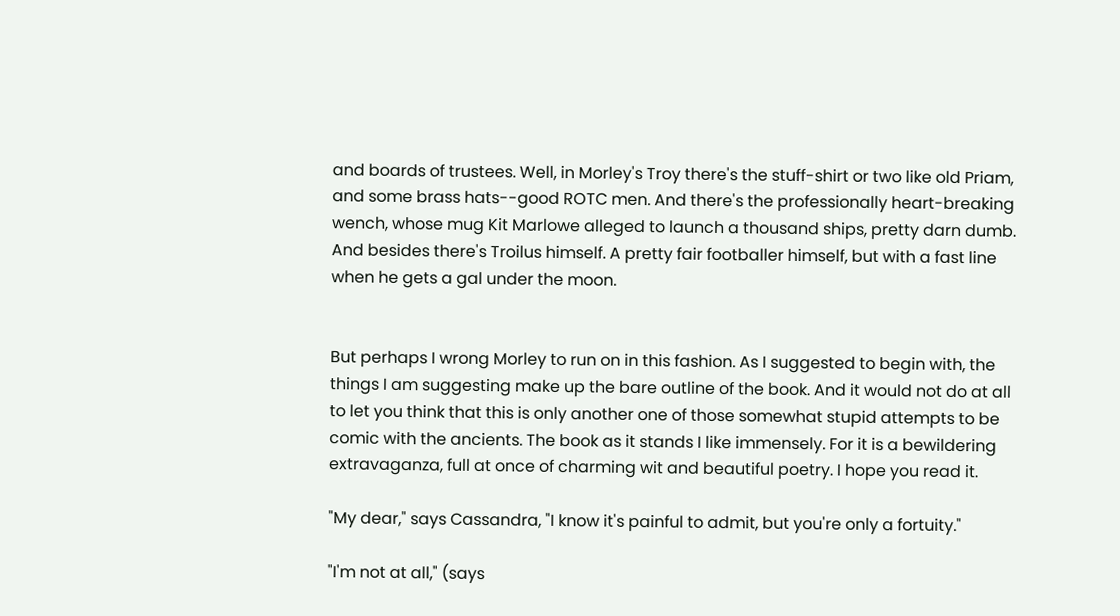and boards of trustees. Well, in Morley's Troy there's the stuff-shirt or two like old Priam, and some brass hats--good ROTC men. And there's the professionally heart-breaking wench, whose mug Kit Marlowe alleged to launch a thousand ships, pretty darn dumb. And besides there's Troilus himself. A pretty fair footballer himself, but with a fast line when he gets a gal under the moon.


But perhaps I wrong Morley to run on in this fashion. As I suggested to begin with, the things I am suggesting make up the bare outline of the book. And it would not do at all to let you think that this is only another one of those somewhat stupid attempts to be comic with the ancients. The book as it stands I like immensely. For it is a bewildering extravaganza, full at once of charming wit and beautiful poetry. I hope you read it.

"My dear," says Cassandra, "I know it's painful to admit, but you're only a fortuity."

"I'm not at all," (says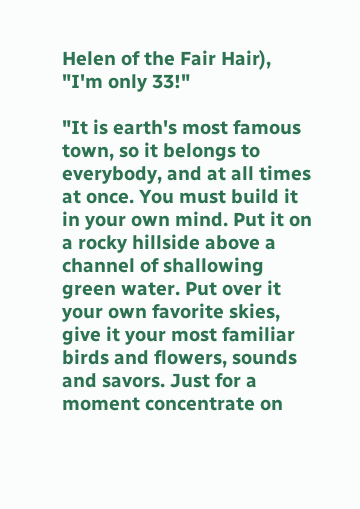Helen of the Fair Hair), "I'm only 33!"

"It is earth's most famous town, so it belongs to everybody, and at all times at once. You must build it in your own mind. Put it on a rocky hillside above a channel of shallowing green water. Put over it your own favorite skies, give it your most familiar birds and flowers, sounds and savors. Just for a moment concentrate on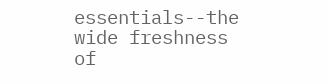essentials--the wide freshness of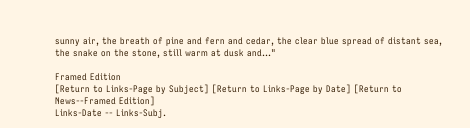sunny air, the breath of pine and fern and cedar, the clear blue spread of distant sea, the snake on the stone, still warm at dusk and..."

Framed Edition
[Return to Links-Page by Subject] [Return to Links-Page by Date] [Return to News--Framed Edition]
Links-Date -- Links-Subj.